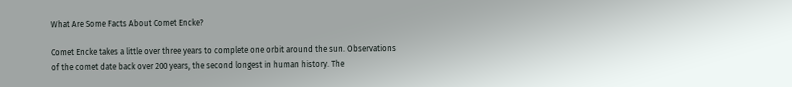What Are Some Facts About Comet Encke?

Comet Encke takes a little over three years to complete one orbit around the sun. Observations of the comet date back over 200 years, the second longest in human history. The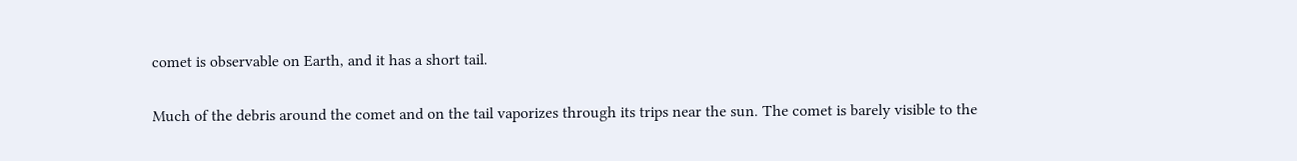comet is observable on Earth, and it has a short tail.

Much of the debris around the comet and on the tail vaporizes through its trips near the sun. The comet is barely visible to the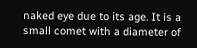naked eye due to its age. It is a small comet with a diameter of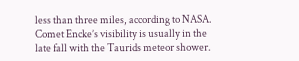less than three miles, according to NASA. Comet Encke’s visibility is usually in the late fall with the Taurids meteor shower.